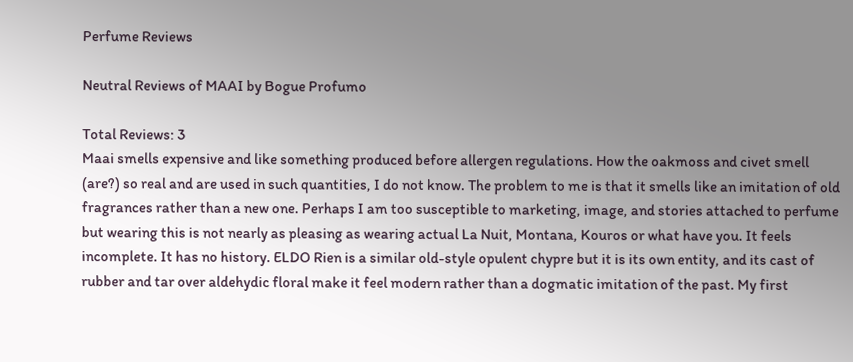Perfume Reviews

Neutral Reviews of MAAI by Bogue Profumo

Total Reviews: 3
Maai smells expensive and like something produced before allergen regulations. How the oakmoss and civet smell (are?) so real and are used in such quantities, I do not know. The problem to me is that it smells like an imitation of old fragrances rather than a new one. Perhaps I am too susceptible to marketing, image, and stories attached to perfume but wearing this is not nearly as pleasing as wearing actual La Nuit, Montana, Kouros or what have you. It feels incomplete. It has no history. ELDO Rien is a similar old-style opulent chypre but it is its own entity, and its cast of rubber and tar over aldehydic floral make it feel modern rather than a dogmatic imitation of the past. My first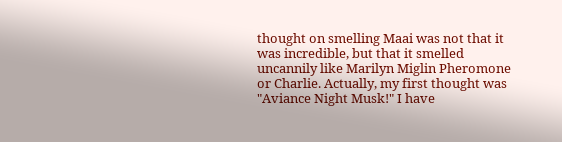thought on smelling Maai was not that it was incredible, but that it smelled uncannily like Marilyn Miglin Pheromone or Charlie. Actually, my first thought was "Aviance Night Musk!" I have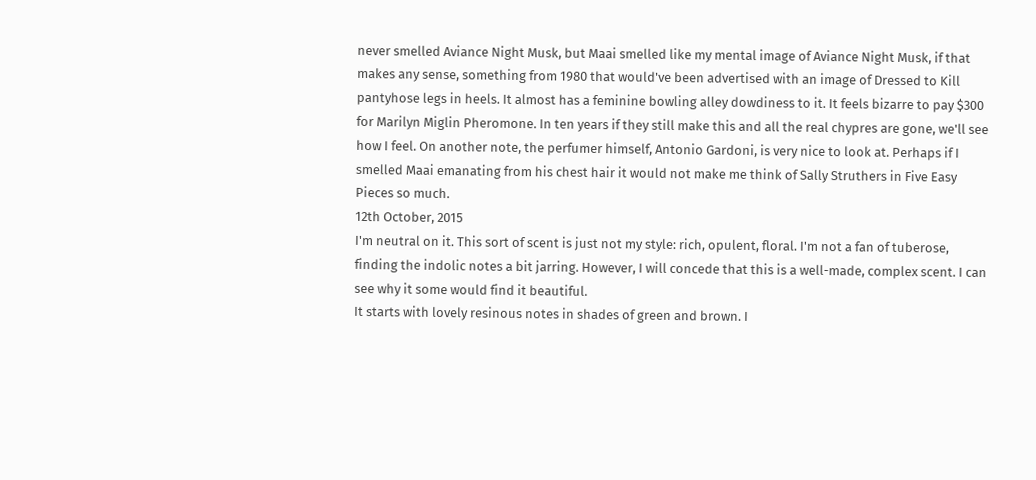never smelled Aviance Night Musk, but Maai smelled like my mental image of Aviance Night Musk, if that makes any sense, something from 1980 that would've been advertised with an image of Dressed to Kill pantyhose legs in heels. It almost has a feminine bowling alley dowdiness to it. It feels bizarre to pay $300 for Marilyn Miglin Pheromone. In ten years if they still make this and all the real chypres are gone, we'll see how I feel. On another note, the perfumer himself, Antonio Gardoni, is very nice to look at. Perhaps if I smelled Maai emanating from his chest hair it would not make me think of Sally Struthers in Five Easy Pieces so much.
12th October, 2015
I'm neutral on it. This sort of scent is just not my style: rich, opulent, floral. I'm not a fan of tuberose, finding the indolic notes a bit jarring. However, I will concede that this is a well-made, complex scent. I can see why it some would find it beautiful.
It starts with lovely resinous notes in shades of green and brown. I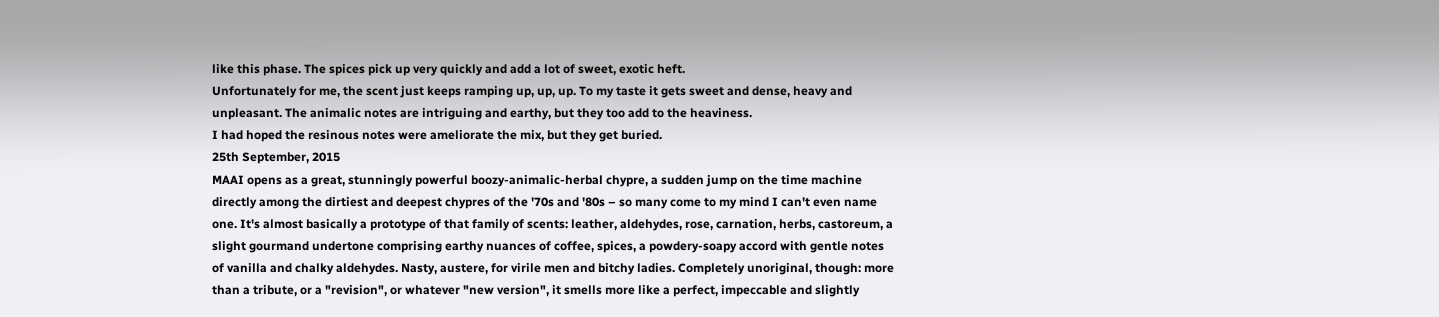like this phase. The spices pick up very quickly and add a lot of sweet, exotic heft.
Unfortunately for me, the scent just keeps ramping up, up, up. To my taste it gets sweet and dense, heavy and unpleasant. The animalic notes are intriguing and earthy, but they too add to the heaviness.
I had hoped the resinous notes were ameliorate the mix, but they get buried.
25th September, 2015
MAAI opens as a great, stunningly powerful boozy-animalic-herbal chypre, a sudden jump on the time machine directly among the dirtiest and deepest chypres of the '70s and '80s – so many come to my mind I can't even name one. It's almost basically a prototype of that family of scents: leather, aldehydes, rose, carnation, herbs, castoreum, a slight gourmand undertone comprising earthy nuances of coffee, spices, a powdery-soapy accord with gentle notes of vanilla and chalky aldehydes. Nasty, austere, for virile men and bitchy ladies. Completely unoriginal, though: more than a tribute, or a "revision", or whatever "new version", it smells more like a perfect, impeccable and slightly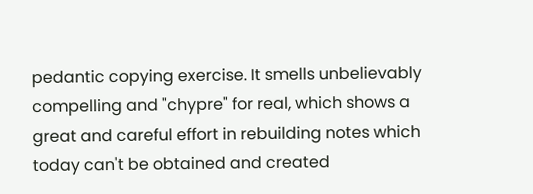pedantic copying exercise. It smells unbelievably compelling and "chypre" for real, which shows a great and careful effort in rebuilding notes which today can't be obtained and created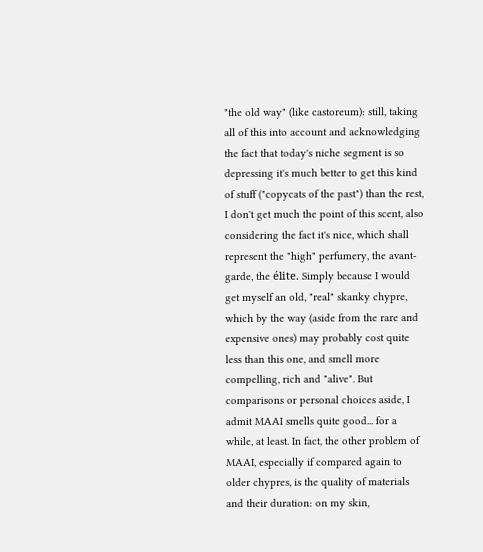"the old way" (like castoreum): still, taking all of this into account and acknowledging the fact that today's niche segment is so depressing it's much better to get this kind of stuff ("copycats of the past") than the rest, I don't get much the point of this scent, also considering the fact it's nice, which shall represent the "high" perfumery, the avant-garde, the élite. Simply because I would get myself an old, "real" skanky chypre, which by the way (aside from the rare and expensive ones) may probably cost quite less than this one, and smell more compelling, rich and "alive". But comparisons or personal choices aside, I admit MAAI smells quite good... for a while, at least. In fact, the other problem of MAAI, especially if compared again to older chypres, is the quality of materials and their duration: on my skin,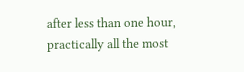after less than one hour, practically all the most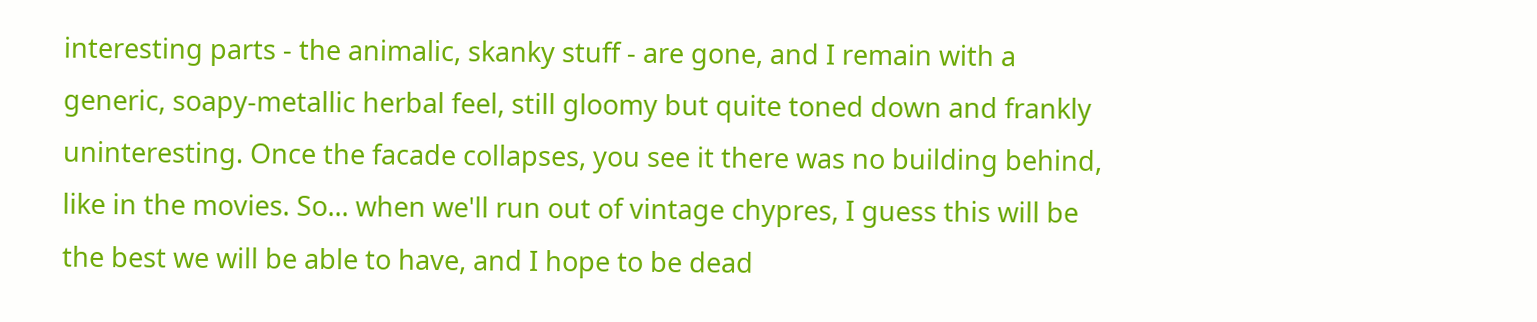interesting parts - the animalic, skanky stuff - are gone, and I remain with a generic, soapy-metallic herbal feel, still gloomy but quite toned down and frankly uninteresting. Once the facade collapses, you see it there was no building behind, like in the movies. So... when we'll run out of vintage chypres, I guess this will be the best we will be able to have, and I hope to be dead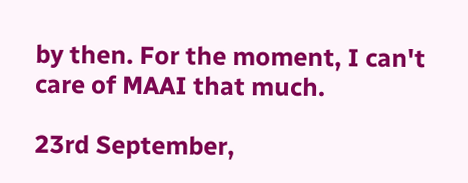by then. For the moment, I can't care of MAAI that much.

23rd September,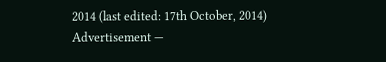2014 (last edited: 17th October, 2014)
Advertisement —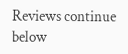Reviews continue below